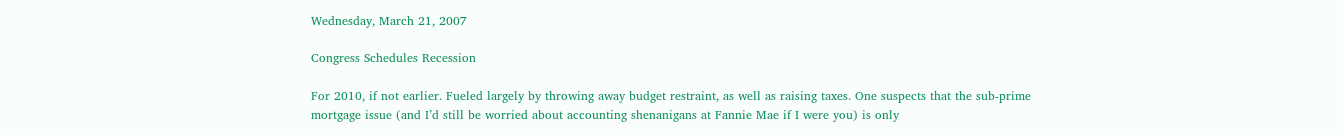Wednesday, March 21, 2007

Congress Schedules Recession

For 2010, if not earlier. Fueled largely by throwing away budget restraint, as well as raising taxes. One suspects that the sub-prime mortgage issue (and I’d still be worried about accounting shenanigans at Fannie Mae if I were you) is only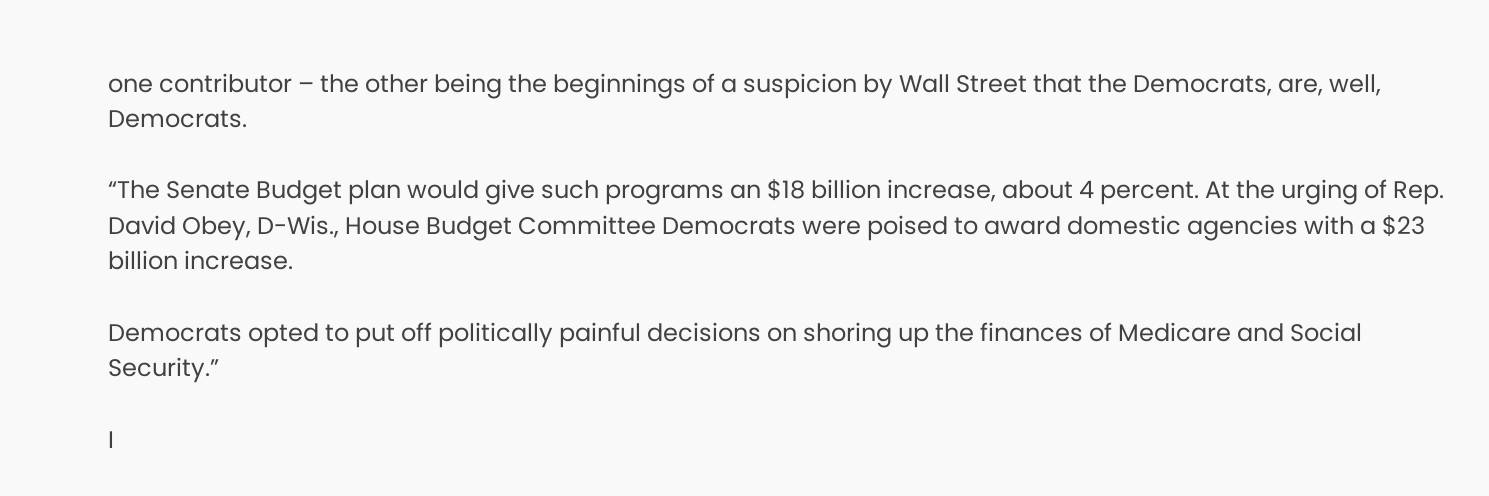one contributor – the other being the beginnings of a suspicion by Wall Street that the Democrats, are, well, Democrats.

“The Senate Budget plan would give such programs an $18 billion increase, about 4 percent. At the urging of Rep. David Obey, D-Wis., House Budget Committee Democrats were poised to award domestic agencies with a $23 billion increase.

Democrats opted to put off politically painful decisions on shoring up the finances of Medicare and Social Security.”

I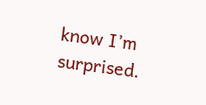know I’m surprised.